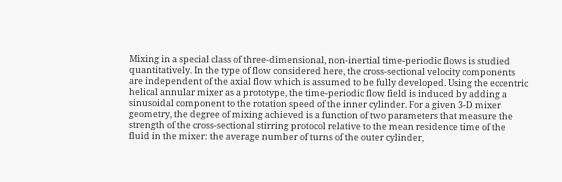Mixing in a special class of three-dimensional, non-inertial time-periodic flows is studied quantitatively. In the type of flow considered here, the cross-sectional velocity components are independent of the axial flow which is assumed to be fully developed. Using the eccentric helical annular mixer as a prototype, the time-periodic flow field is induced by adding a sinusoidal component to the rotation speed of the inner cylinder. For a given 3-D mixer geometry, the degree of mixing achieved is a function of two parameters that measure the strength of the cross-sectional stirring protocol relative to the mean residence time of the fluid in the mixer: the average number of turns of the outer cylinder,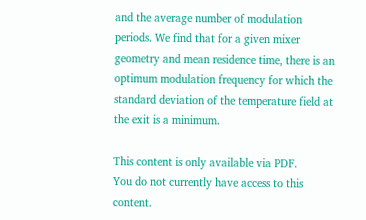and the average number of modulation periods. We find that for a given mixer geometry and mean residence time, there is an optimum modulation frequency for which the standard deviation of the temperature field at the exit is a minimum.

This content is only available via PDF.
You do not currently have access to this content.